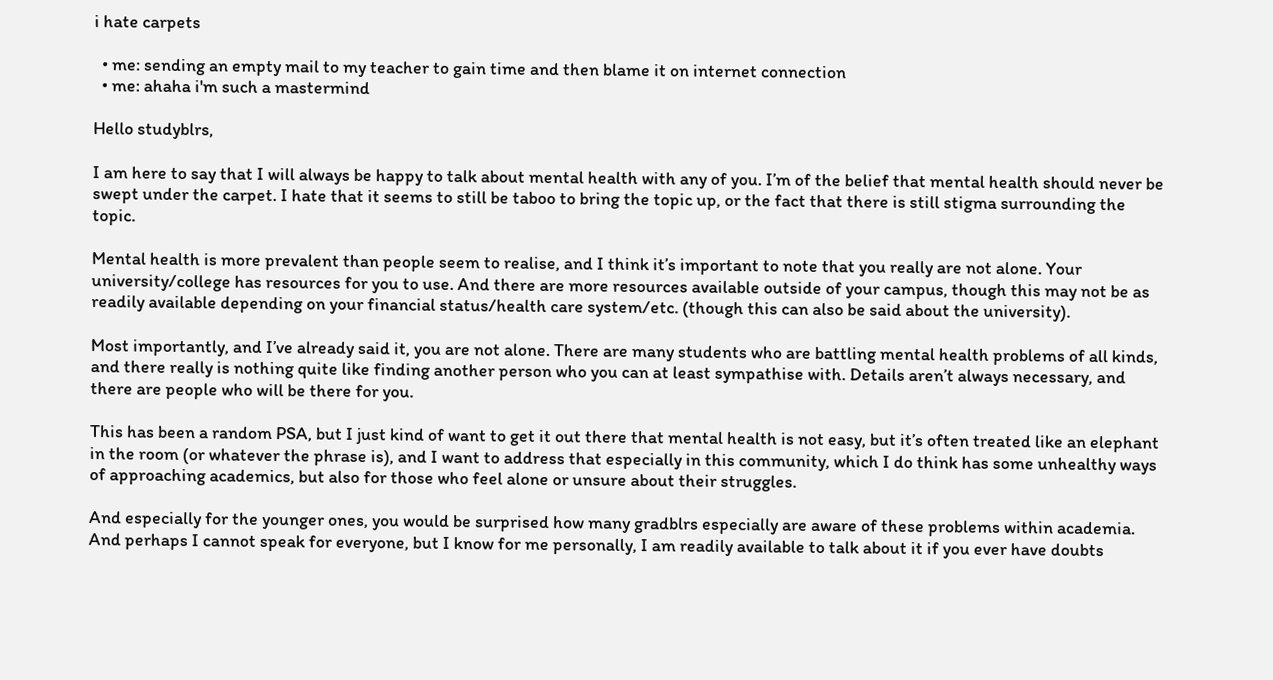i hate carpets

  • me: sending an empty mail to my teacher to gain time and then blame it on internet connection
  • me: ahaha i'm such a mastermind

Hello studyblrs,

I am here to say that I will always be happy to talk about mental health with any of you. I’m of the belief that mental health should never be swept under the carpet. I hate that it seems to still be taboo to bring the topic up, or the fact that there is still stigma surrounding the topic.

Mental health is more prevalent than people seem to realise, and I think it’s important to note that you really are not alone. Your university/college has resources for you to use. And there are more resources available outside of your campus, though this may not be as readily available depending on your financial status/health care system/etc. (though this can also be said about the university).

Most importantly, and I’ve already said it, you are not alone. There are many students who are battling mental health problems of all kinds, and there really is nothing quite like finding another person who you can at least sympathise with. Details aren’t always necessary, and there are people who will be there for you.

This has been a random PSA, but I just kind of want to get it out there that mental health is not easy, but it’s often treated like an elephant in the room (or whatever the phrase is), and I want to address that especially in this community, which I do think has some unhealthy ways of approaching academics, but also for those who feel alone or unsure about their struggles.

And especially for the younger ones, you would be surprised how many gradblrs especially are aware of these problems within academia. And perhaps I cannot speak for everyone, but I know for me personally, I am readily available to talk about it if you ever have doubts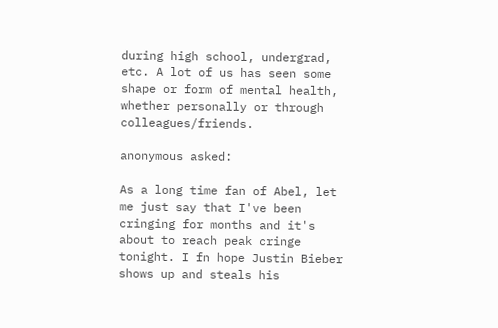during high school, undergrad, etc. A lot of us has seen some shape or form of mental health, whether personally or through colleagues/friends.

anonymous asked:

As a long time fan of Abel, let me just say that I've been cringing for months and it's about to reach peak cringe tonight. I fn hope Justin Bieber shows up and steals his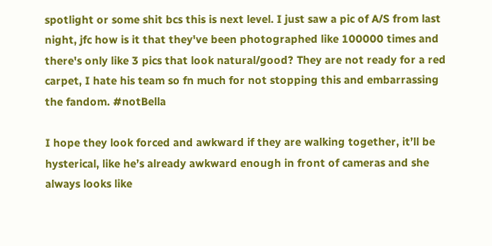spotlight or some shit bcs this is next level. I just saw a pic of A/S from last night, jfc how is it that they've been photographed like 100000 times and there's only like 3 pics that look natural/good? They are not ready for a red carpet, I hate his team so fn much for not stopping this and embarrassing the fandom. #notBella

I hope they look forced and awkward if they are walking together, it’ll be hysterical, like he’s already awkward enough in front of cameras and she always looks like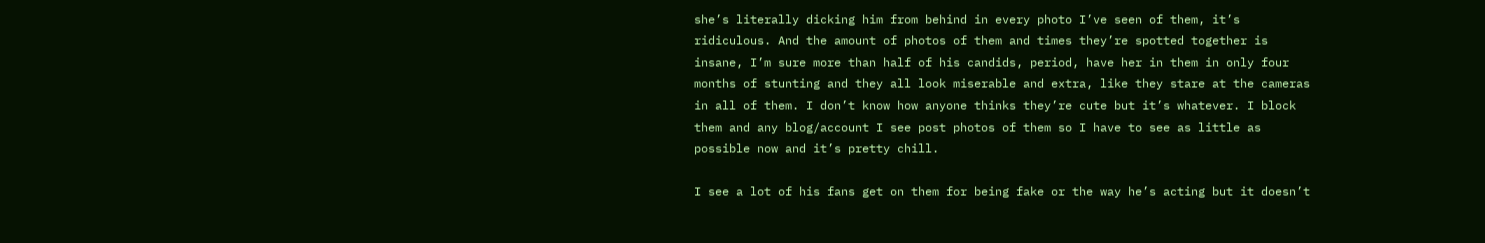she’s literally dicking him from behind in every photo I’ve seen of them, it’s ridiculous. And the amount of photos of them and times they’re spotted together is insane, I’m sure more than half of his candids, period, have her in them in only four months of stunting and they all look miserable and extra, like they stare at the cameras in all of them. I don’t know how anyone thinks they’re cute but it’s whatever. I block them and any blog/account I see post photos of them so I have to see as little as possible now and it’s pretty chill.

I see a lot of his fans get on them for being fake or the way he’s acting but it doesn’t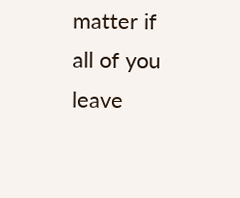matter if all of you leave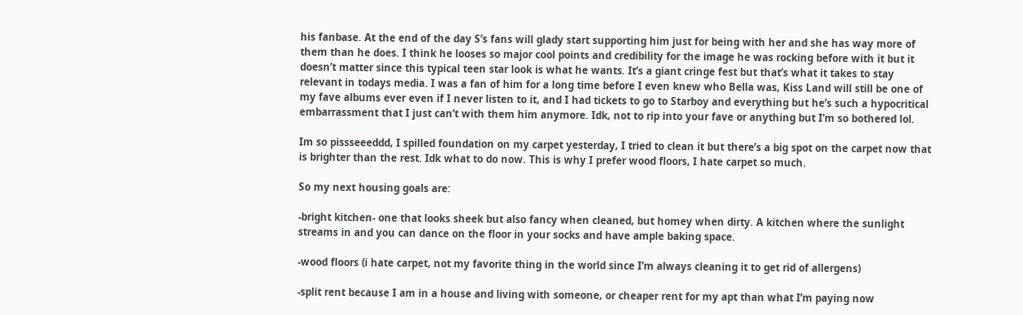his fanbase. At the end of the day S’s fans will glady start supporting him just for being with her and she has way more of them than he does. I think he looses so major cool points and credibility for the image he was rocking before with it but it doesn’t matter since this typical teen star look is what he wants. It’s a giant cringe fest but that’s what it takes to stay relevant in todays media. I was a fan of him for a long time before I even knew who Bella was, Kiss Land will still be one of my fave albums ever even if I never listen to it, and I had tickets to go to Starboy and everything but he’s such a hypocritical embarrassment that I just can’t with them him anymore. Idk, not to rip into your fave or anything but I’m so bothered lol.

Im so pissseeeddd, I spilled foundation on my carpet yesterday, I tried to clean it but there’s a big spot on the carpet now that is brighter than the rest. Idk what to do now. This is why I prefer wood floors, I hate carpet so much.

So my next housing goals are:

-bright kitchen- one that looks sheek but also fancy when cleaned, but homey when dirty. A kitchen where the sunlight streams in and you can dance on the floor in your socks and have ample baking space.

-wood floors (i hate carpet, not my favorite thing in the world since I’m always cleaning it to get rid of allergens)

-split rent because I am in a house and living with someone, or cheaper rent for my apt than what I’m paying now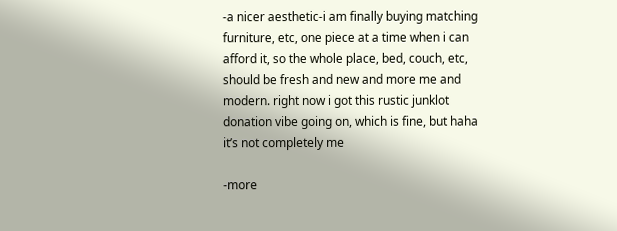-a nicer aesthetic-i am finally buying matching furniture, etc, one piece at a time when i can afford it, so the whole place, bed, couch, etc, should be fresh and new and more me and modern. right now i got this rustic junklot donation vibe going on, which is fine, but haha it’s not completely me

-more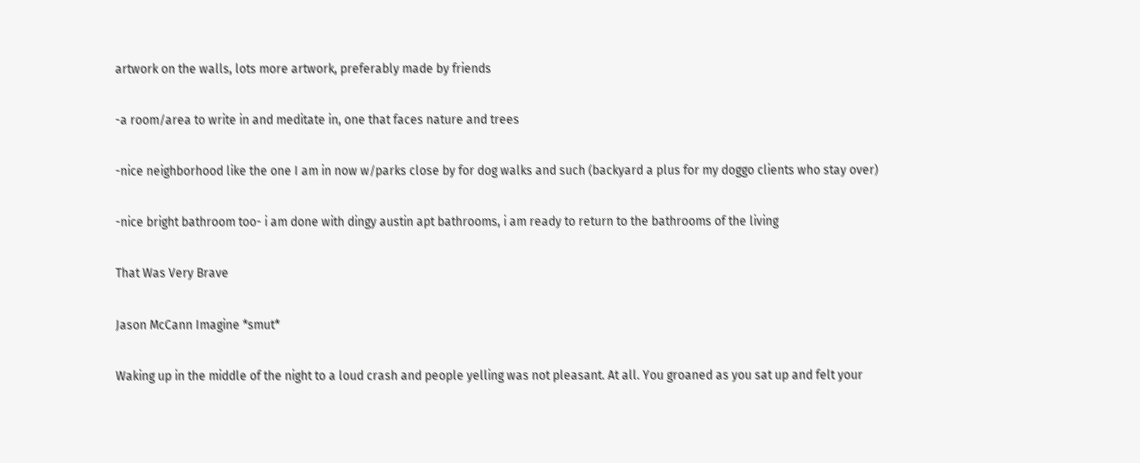artwork on the walls, lots more artwork, preferably made by friends

-a room/area to write in and meditate in, one that faces nature and trees

-nice neighborhood like the one I am in now w/parks close by for dog walks and such (backyard a plus for my doggo clients who stay over)

-nice bright bathroom too- i am done with dingy austin apt bathrooms, i am ready to return to the bathrooms of the living

That Was Very Brave

Jason McCann Imagine *smut*

Waking up in the middle of the night to a loud crash and people yelling was not pleasant. At all. You groaned as you sat up and felt your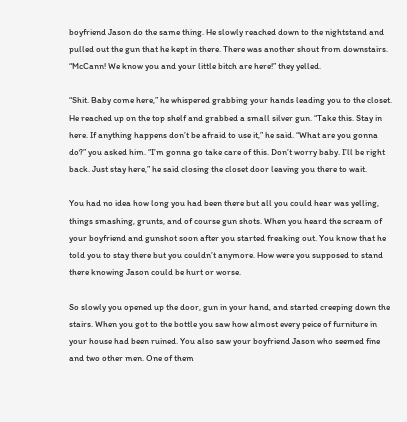boyfriend Jason do the same thing. He slowly reached down to the nightstand and pulled out the gun that he kept in there. There was another shout from downstairs. “McCann! We know you and your little bitch are here!” they yelled.

“Shit. Baby come here,” he whispered grabbing your hands leading you to the closet. He reached up on the top shelf and grabbed a small silver gun. “Take this. Stay in here. If anything happens don’t be afraid to use it,” he said. “What are you gonna do?” you asked him. “I’m gonna go take care of this. Don’t worry baby. I’ll be right back. Just stay here,” he said closing the closet door leaving you there to wait.

You had no idea how long you had been there but all you could hear was yelling, things smashing, grunts, and of course gun shots. When you heard the scream of your boyfriend and gunshot soon after you started freaking out. You know that he told you to stay there but you couldn’t anymore. How were you supposed to stand there knowing Jason could be hurt or worse.

So slowly you opened up the door, gun in your hand, and started creeping down the stairs. When you got to the bottle you saw how almost every peice of furniture in your house had been ruined. You also saw your boyfriend Jason who seemed fine and two other men. One of them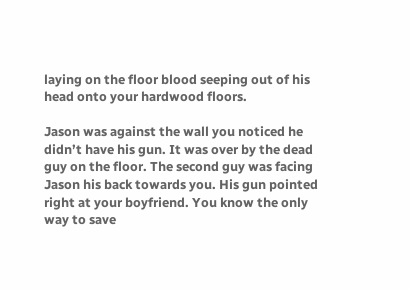laying on the floor blood seeping out of his head onto your hardwood floors.

Jason was against the wall you noticed he didn’t have his gun. It was over by the dead guy on the floor. The second guy was facing Jason his back towards you. His gun pointed right at your boyfriend. You know the only way to save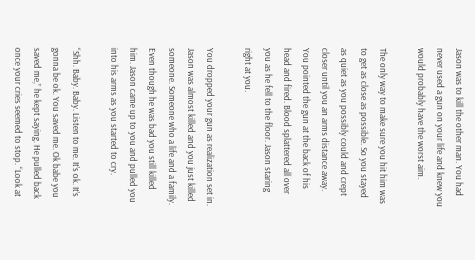Jason was to kill the other man. You had never used a gun on your life and knew you would probably have the worst aim.

The only way to make sure you hit him was to get as close as possible. So you stayed as quiet as you possibly could and crept closer until you an arms distance away. You pointed the gun at the back of his head and fired. Blood splattered all over you as he fell to the floor. Jason staring right at you.

You dropped your gun as realization set in. Jason was almost killed and you just killed someone. Someone who a life and a family. Even though he was bad you still killed him. Jason came up to you and pulled you into his arms as you started to cry.

“Shh. Baby. Baby. Listen to me. It’s ok. It’s gonna be ok. You saved me. Ok babe you saved me,” he kept saying. He pulled back once your cries seemed to stop. “Look at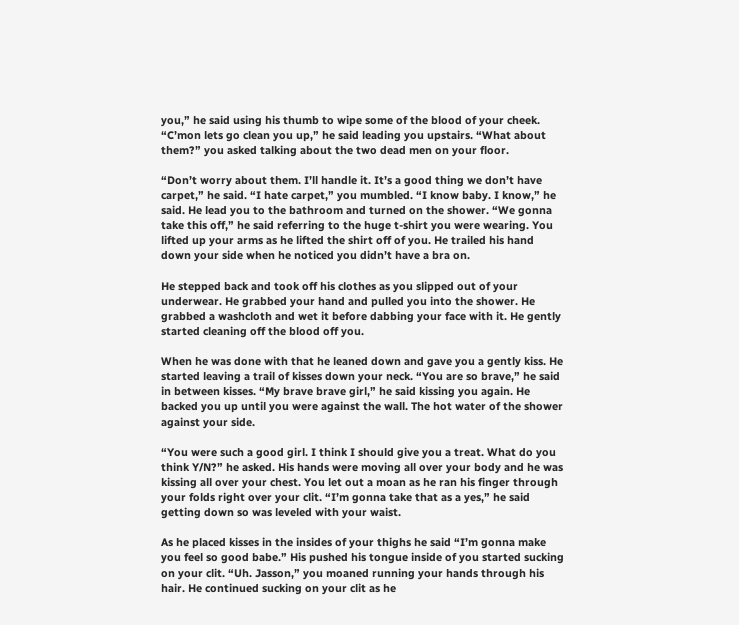you,” he said using his thumb to wipe some of the blood of your cheek. “C’mon lets go clean you up,” he said leading you upstairs. “What about them?” you asked talking about the two dead men on your floor.

“Don’t worry about them. I’ll handle it. It’s a good thing we don’t have carpet,” he said. “I hate carpet,” you mumbled. “I know baby. I know,” he said. He lead you to the bathroom and turned on the shower. “We gonna take this off,” he said referring to the huge t-shirt you were wearing. You lifted up your arms as he lifted the shirt off of you. He trailed his hand down your side when he noticed you didn’t have a bra on.

He stepped back and took off his clothes as you slipped out of your underwear. He grabbed your hand and pulled you into the shower. He grabbed a washcloth and wet it before dabbing your face with it. He gently started cleaning off the blood off you.

When he was done with that he leaned down and gave you a gently kiss. He started leaving a trail of kisses down your neck. “You are so brave,” he said in between kisses. “My brave brave girl,” he said kissing you again. He backed you up until you were against the wall. The hot water of the shower against your side.

“You were such a good girl. I think I should give you a treat. What do you think Y/N?” he asked. His hands were moving all over your body and he was kissing all over your chest. You let out a moan as he ran his finger through your folds right over your clit. “I’m gonna take that as a yes,” he said getting down so was leveled with your waist.

As he placed kisses in the insides of your thighs he said “I’m gonna make you feel so good babe.” His pushed his tongue inside of you started sucking on your clit. “Uh. Jasson,” you moaned running your hands through his hair. He continued sucking on your clit as he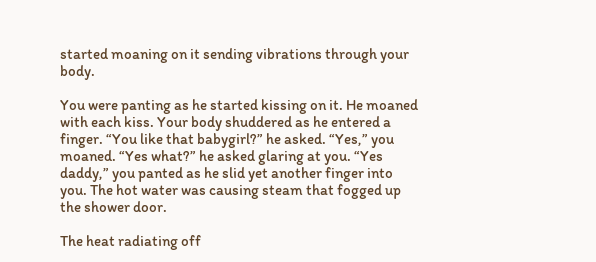started moaning on it sending vibrations through your body.

You were panting as he started kissing on it. He moaned with each kiss. Your body shuddered as he entered a finger. “You like that babygirl?” he asked. “Yes,” you moaned. “Yes what?” he asked glaring at you. “Yes daddy,” you panted as he slid yet another finger into you. The hot water was causing steam that fogged up the shower door.

The heat radiating off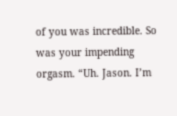of you was incredible. So was your impending orgasm. “Uh. Jason. I’m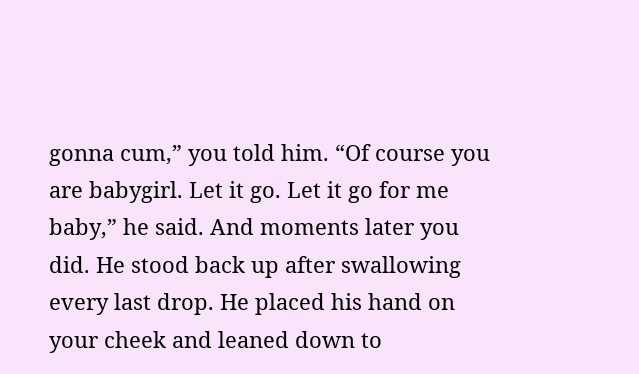gonna cum,” you told him. “Of course you are babygirl. Let it go. Let it go for me baby,” he said. And moments later you did. He stood back up after swallowing every last drop. He placed his hand on your cheek and leaned down to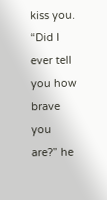kiss you. “Did I ever tell you how brave you are?” he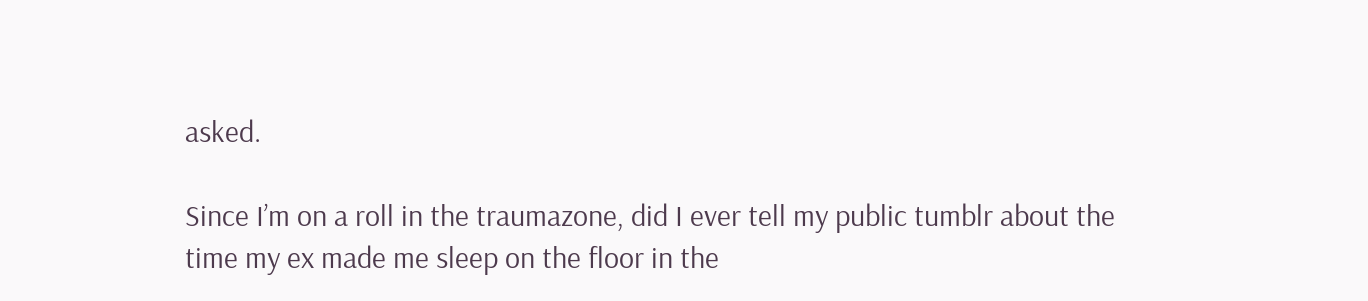asked.

Since I’m on a roll in the traumazone, did I ever tell my public tumblr about the time my ex made me sleep on the floor in the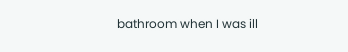bathroom when I was ill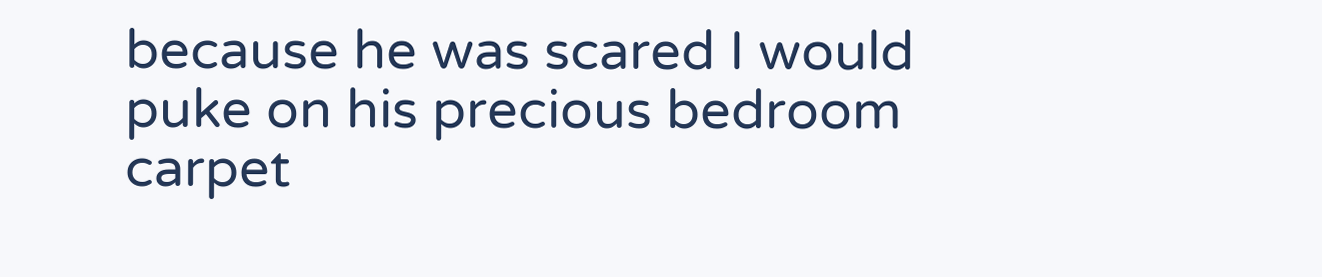because he was scared I would puke on his precious bedroom carpet